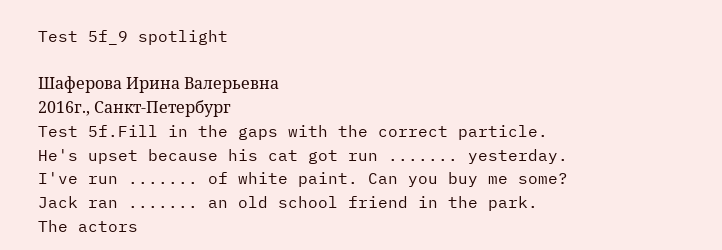Test 5f_9 spotlight

Шаферова Ирина Валерьевна
2016г., Санкт-Петербург
Test 5f.Fill in the gaps with the correct particle.
He's upset because his cat got run ....... yesterday.
I've run ....... of white paint. Can you buy me some?
Jack ran ....... an old school friend in the park.
The actors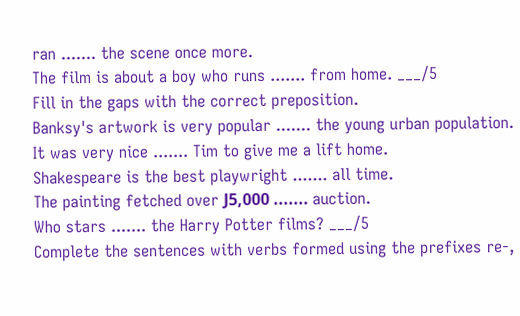ran ....... the scene once more.
The film is about a boy who runs ....... from home. ___/5
Fill in the gaps with the correct preposition.
Banksy's artwork is very popular ....... the young urban population.
It was very nice ....... Tim to give me a lift home.
Shakespeare is the best playwright ....... all time.
The painting fetched over Ј5,000 ....... auction.
Who stars ....... the Harry Potter films? ___/5
Complete the sentences with verbs formed using the prefixes re-,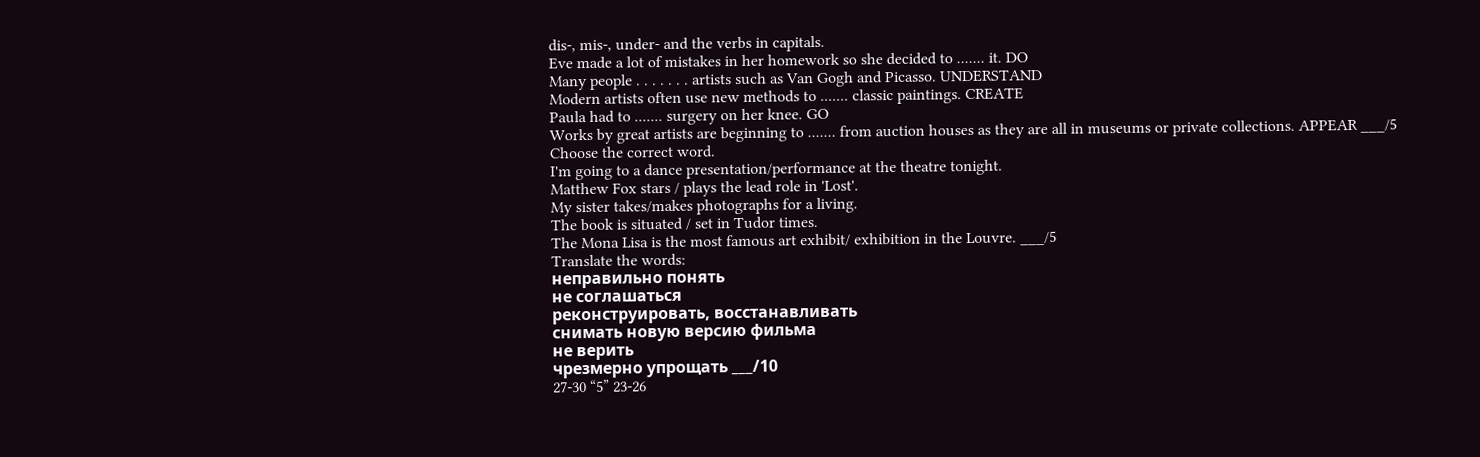dis-, mis-, under- and the verbs in capitals.
Eve made a lot of mistakes in her homework so she decided to ....... it. DO
Many people . . . . . . . artists such as Van Gogh and Picasso. UNDERSTAND
Modern artists often use new methods to ....... classic paintings. CREATE
Paula had to ....... surgery on her knee. GO
Works by great artists are beginning to ....... from auction houses as they are all in museums or private collections. APPEAR ___/5
Choose the correct word.
I'm going to a dance presentation/performance at the theatre tonight.
Matthew Fox stars / plays the lead role in 'Lost'.
My sister takes/makes photographs for a living.
The book is situated / set in Tudor times.
The Mona Lisa is the most famous art exhibit/ exhibition in the Louvre. ___/5
Translate the words:
неправильно понять
не соглашаться
реконструировать, восстанавливать
снимать новую версию фильма
не верить
чрезмерно упрощать ___/10
27-30 “5” 23-26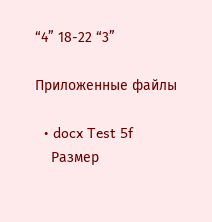“4” 18-22 “3”

Приложенные файлы

  • docx Test 5f
    Размер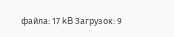файла: 17 kB Загрузок: 9